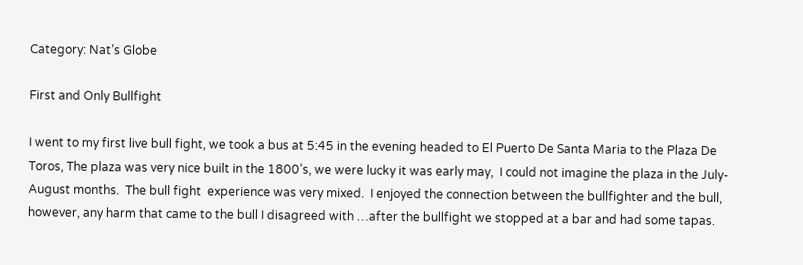Category: Nat’s Globe

First and Only Bullfight

I went to my first live bull fight, we took a bus at 5:45 in the evening headed to El Puerto De Santa Maria to the Plaza De Toros, The plaza was very nice built in the 1800’s, we were lucky it was early may,  I could not imagine the plaza in the July- August months.  The bull fight  experience was very mixed.  I enjoyed the connection between the bullfighter and the bull, however, any harm that came to the bull I disagreed with …after the bullfight we stopped at a bar and had some tapas.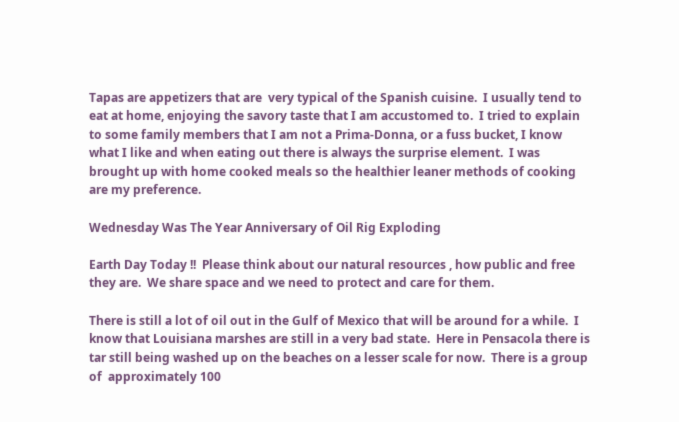Tapas are appetizers that are  very typical of the Spanish cuisine.  I usually tend to eat at home, enjoying the savory taste that I am accustomed to.  I tried to explain to some family members that I am not a Prima-Donna, or a fuss bucket, I know what I like and when eating out there is always the surprise element.  I was brought up with home cooked meals so the healthier leaner methods of cooking are my preference.

Wednesday Was The Year Anniversary of Oil Rig Exploding

Earth Day Today !!  Please think about our natural resources , how public and free they are.  We share space and we need to protect and care for them.

There is still a lot of oil out in the Gulf of Mexico that will be around for a while.  I know that Louisiana marshes are still in a very bad state.  Here in Pensacola there is tar still being washed up on the beaches on a lesser scale for now.  There is a group of  approximately 100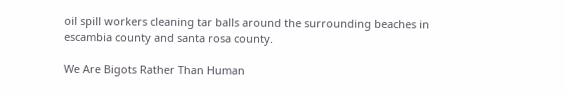oil spill workers cleaning tar balls around the surrounding beaches in escambia county and santa rosa county.

We Are Bigots Rather Than Human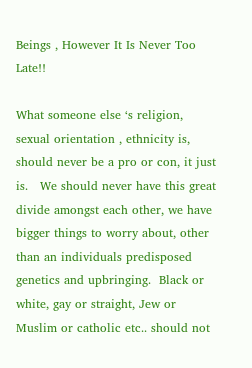Beings , However It Is Never Too Late!!

What someone else ‘s religion, sexual orientation , ethnicity is, should never be a pro or con, it just is.   We should never have this great divide amongst each other, we have bigger things to worry about, other than an individuals predisposed genetics and upbringing.  Black or white, gay or straight, Jew or Muslim or catholic etc.. should not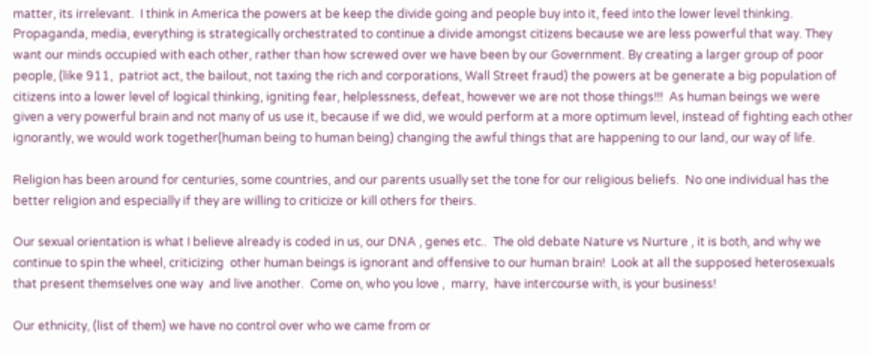matter, its irrelevant.  I think in America the powers at be keep the divide going and people buy into it, feed into the lower level thinking.  Propaganda, media, everything is strategically orchestrated to continue a divide amongst citizens because we are less powerful that way. They want our minds occupied with each other, rather than how screwed over we have been by our Government. By creating a larger group of poor people, (like 911,  patriot act, the bailout, not taxing the rich and corporations, Wall Street fraud) the powers at be generate a big population of citizens into a lower level of logical thinking, igniting fear, helplessness, defeat, however we are not those things!!!  As human beings we were given a very powerful brain and not many of us use it, because if we did, we would perform at a more optimum level, instead of fighting each other ignorantly, we would work together(human being to human being) changing the awful things that are happening to our land, our way of life.

Religion has been around for centuries, some countries, and our parents usually set the tone for our religious beliefs.  No one individual has the better religion and especially if they are willing to criticize or kill others for theirs.

Our sexual orientation is what I believe already is coded in us, our DNA , genes etc..  The old debate Nature vs Nurture , it is both, and why we continue to spin the wheel, criticizing  other human beings is ignorant and offensive to our human brain!  Look at all the supposed heterosexuals that present themselves one way  and live another.  Come on, who you love ,  marry,  have intercourse with, is your business!

Our ethnicity, (list of them) we have no control over who we came from or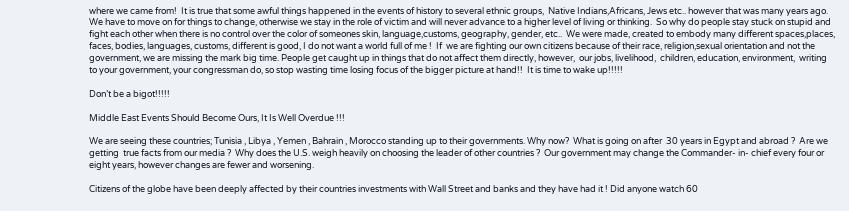where we came from!  It is true that some awful things happened in the events of history to several ethnic groups,  Native Indians,Africans, Jews etc.. however that was many years ago.  We have to move on for things to change, otherwise we stay in the role of victim and will never advance to a higher level of living or thinking.  So why do people stay stuck on stupid and fight each other when there is no control over the color of someones skin, language,customs, geography, gender, etc..  We were made, created to embody many different spaces,places, faces, bodies, languages, customs, different is good, I do not want a world full of me !  If  we are fighting our own citizens because of their race, religion,sexual orientation and not the government, we are missing the mark big time. People get caught up in things that do not affect them directly, however,  our jobs, livelihood,  children, education, environment,  writing to your government, your congressman do, so stop wasting time losing focus of the bigger picture at hand!!  It is time to wake up!!!!!

Don’t be a bigot!!!!!

Middle East Events Should Become Ours, It Is Well Overdue !!!

We are seeing these countries; Tunisia , Libya , Yemen , Bahrain , Morocco standing up to their governments. Why now?  What is going on after  30 years in Egypt and abroad ?  Are we getting  true facts from our media ?  Why does the U.S. weigh heavily on choosing the leader of other countries ?  Our government may change the Commander- in- chief every four or eight years, however changes are fewer and worsening.

Citizens of the globe have been deeply affected by their countries investments with Wall Street and banks and they have had it ! Did anyone watch 60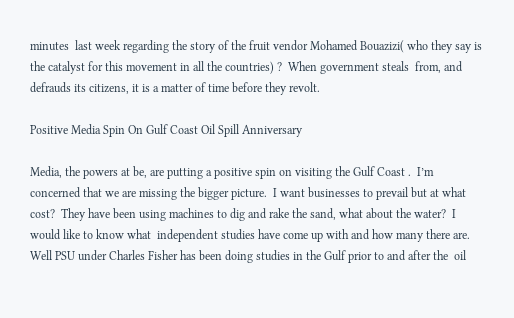minutes  last week regarding the story of the fruit vendor Mohamed Bouazizi( who they say is the catalyst for this movement in all the countries) ?  When government steals  from, and defrauds its citizens, it is a matter of time before they revolt.

Positive Media Spin On Gulf Coast Oil Spill Anniversary

Media, the powers at be, are putting a positive spin on visiting the Gulf Coast .  I’m concerned that we are missing the bigger picture.  I want businesses to prevail but at what cost?  They have been using machines to dig and rake the sand, what about the water?  I would like to know what  independent studies have come up with and how many there are. Well PSU under Charles Fisher has been doing studies in the Gulf prior to and after the  oil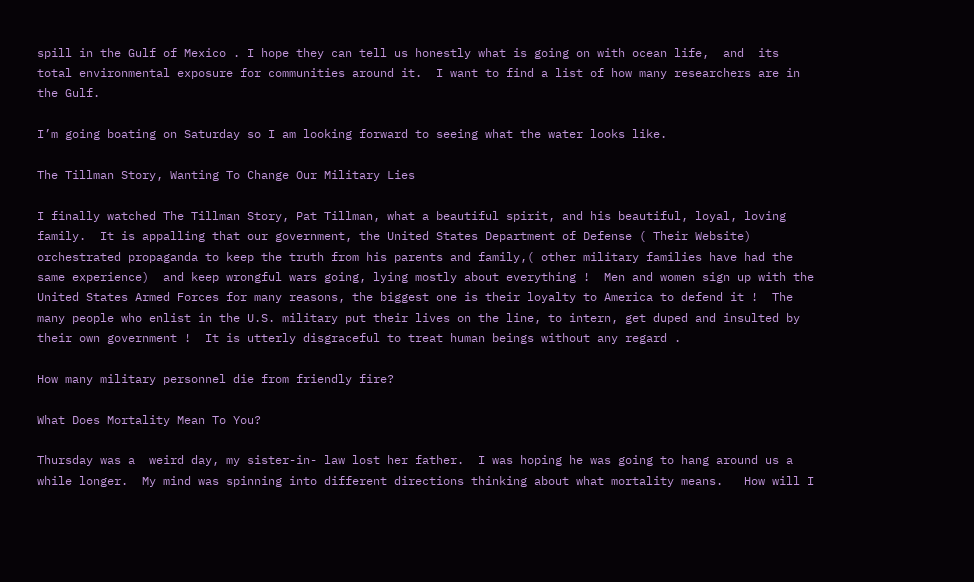spill in the Gulf of Mexico . I hope they can tell us honestly what is going on with ocean life,  and  its total environmental exposure for communities around it.  I want to find a list of how many researchers are in the Gulf.

I’m going boating on Saturday so I am looking forward to seeing what the water looks like.

The Tillman Story, Wanting To Change Our Military Lies

I finally watched The Tillman Story, Pat Tillman, what a beautiful spirit, and his beautiful, loyal, loving family.  It is appalling that our government, the United States Department of Defense ( Their Website) orchestrated propaganda to keep the truth from his parents and family,( other military families have had the same experience)  and keep wrongful wars going, lying mostly about everything !  Men and women sign up with the United States Armed Forces for many reasons, the biggest one is their loyalty to America to defend it !  The many people who enlist in the U.S. military put their lives on the line, to intern, get duped and insulted by their own government !  It is utterly disgraceful to treat human beings without any regard .

How many military personnel die from friendly fire?

What Does Mortality Mean To You?

Thursday was a  weird day, my sister-in- law lost her father.  I was hoping he was going to hang around us a while longer.  My mind was spinning into different directions thinking about what mortality means.   How will I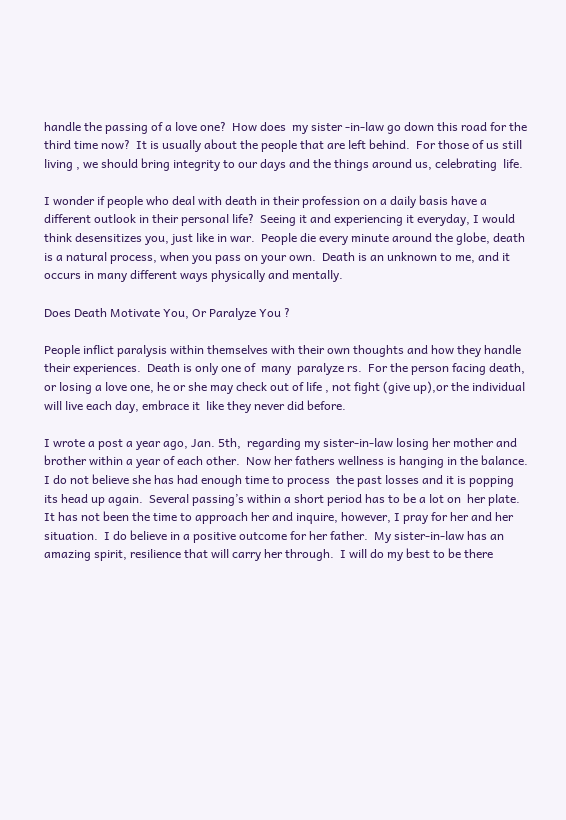handle the passing of a love one?  How does  my sister -in-law go down this road for the third time now?  It is usually about the people that are left behind.  For those of us still living , we should bring integrity to our days and the things around us, celebrating  life.

I wonder if people who deal with death in their profession on a daily basis have a different outlook in their personal life?  Seeing it and experiencing it everyday, I would think desensitizes you, just like in war.  People die every minute around the globe, death is a natural process, when you pass on your own.  Death is an unknown to me, and it occurs in many different ways physically and mentally.

Does Death Motivate You, Or Paralyze You ?

People inflict paralysis within themselves with their own thoughts and how they handle their experiences.  Death is only one of  many  paralyze rs.  For the person facing death, or losing a love one, he or she may check out of life , not fight (give up),or the individual will live each day, embrace it  like they never did before.

I wrote a post a year ago, Jan. 5th,  regarding my sister-in-law losing her mother and brother within a year of each other.  Now her fathers wellness is hanging in the balance.   I do not believe she has had enough time to process  the past losses and it is popping  its head up again.  Several passing’s within a short period has to be a lot on  her plate.  It has not been the time to approach her and inquire, however, I pray for her and her situation.  I do believe in a positive outcome for her father.  My sister-in-law has an amazing spirit, resilience that will carry her through.  I will do my best to be there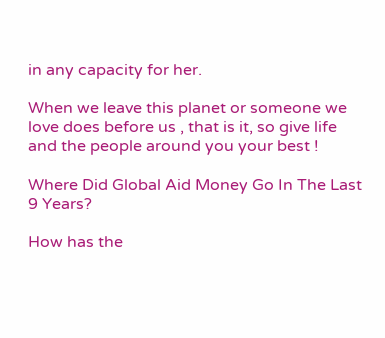in any capacity for her.

When we leave this planet or someone we love does before us , that is it, so give life and the people around you your best !

Where Did Global Aid Money Go In The Last 9 Years?

How has the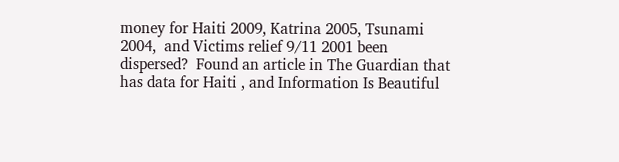money for Haiti 2009, Katrina 2005, Tsunami 2004,  and Victims relief 9/11 2001 been dispersed?  Found an article in The Guardian that has data for Haiti , and Information Is Beautiful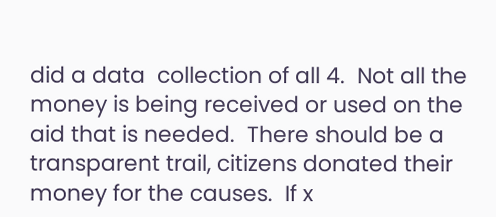did a data  collection of all 4.  Not all the money is being received or used on the aid that is needed.  There should be a transparent trail, citizens donated their money for the causes.  If x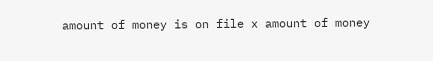amount of money is on file x amount of money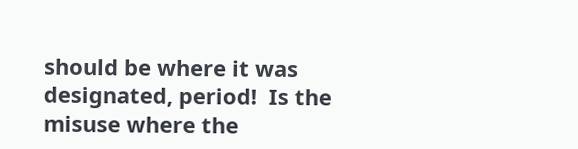should be where it was designated, period!  Is the misuse where the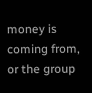money is coming from, or the group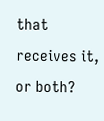that receives it, or both?